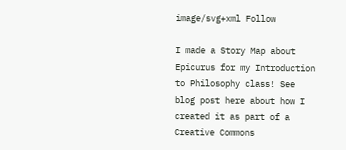image/svg+xml Follow

I made a Story Map about Epicurus for my Introduction to Philosophy class! See blog post here about how I created it as part of a Creative Commons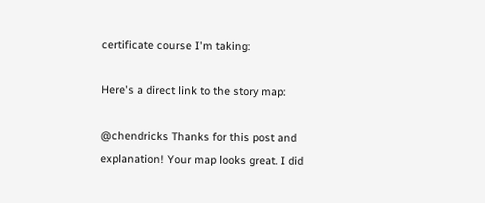certificate course I'm taking:

Here's a direct link to the story map:

@chendricks Thanks for this post and explanation! Your map looks great. I did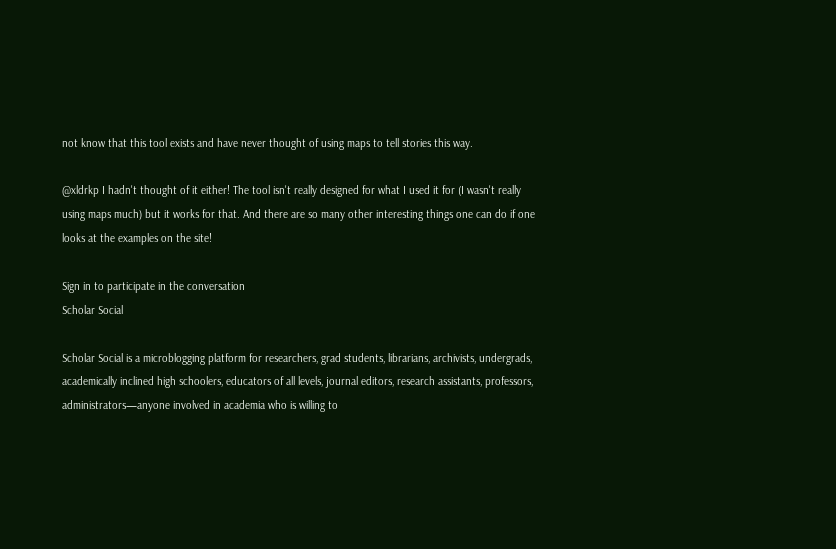not know that this tool exists and have never thought of using maps to tell stories this way.

@xldrkp I hadn't thought of it either! The tool isn't really designed for what I used it for (I wasn't really using maps much) but it works for that. And there are so many other interesting things one can do if one looks at the examples on the site!

Sign in to participate in the conversation
Scholar Social

Scholar Social is a microblogging platform for researchers, grad students, librarians, archivists, undergrads, academically inclined high schoolers, educators of all levels, journal editors, research assistants, professors, administrators—anyone involved in academia who is willing to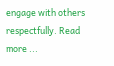engage with others respectfully. Read more ...